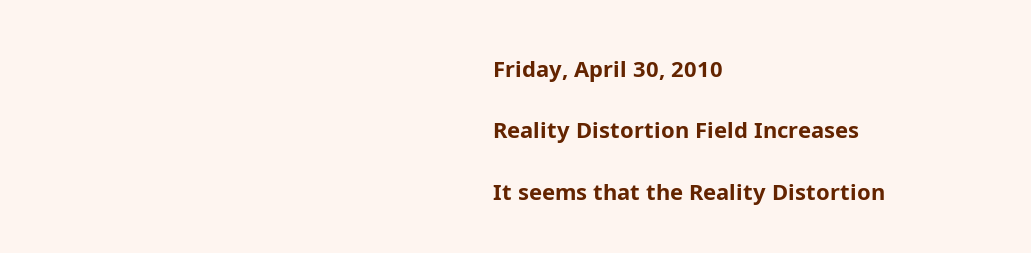Friday, April 30, 2010

Reality Distortion Field Increases

It seems that the Reality Distortion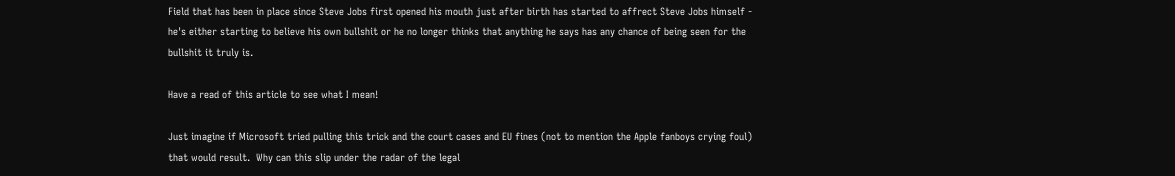Field that has been in place since Steve Jobs first opened his mouth just after birth has started to affrect Steve Jobs himself - he's either starting to believe his own bullshit or he no longer thinks that anything he says has any chance of being seen for the bullshit it truly is.

Have a read of this article to see what I mean!

Just imagine if Microsoft tried pulling this trick and the court cases and EU fines (not to mention the Apple fanboys crying foul) that would result.  Why can this slip under the radar of the legal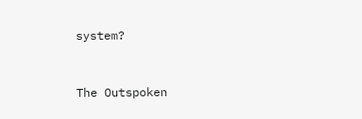system?


The Outspoken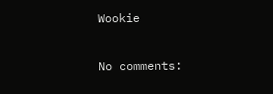Wookie

No comments: